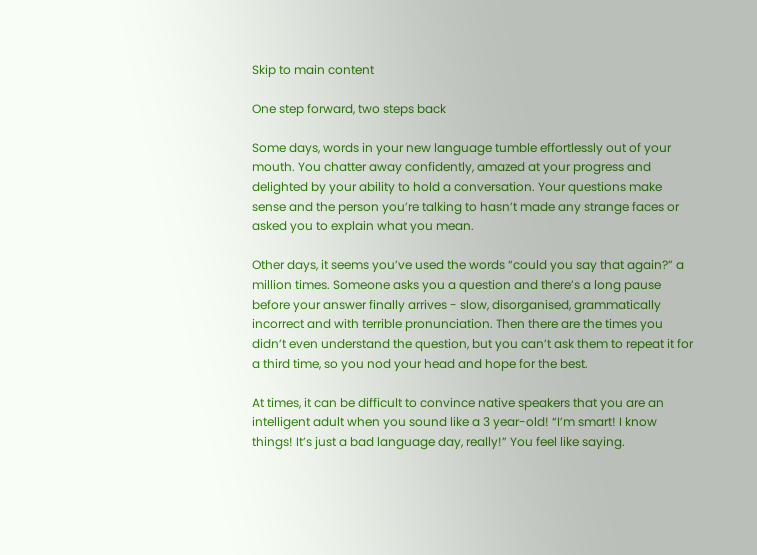Skip to main content

One step forward, two steps back

Some days, words in your new language tumble effortlessly out of your mouth. You chatter away confidently, amazed at your progress and delighted by your ability to hold a conversation. Your questions make sense and the person you’re talking to hasn’t made any strange faces or asked you to explain what you mean.

Other days, it seems you’ve used the words “could you say that again?” a million times. Someone asks you a question and there’s a long pause before your answer finally arrives - slow, disorganised, grammatically incorrect and with terrible pronunciation. Then there are the times you didn’t even understand the question, but you can’t ask them to repeat it for a third time, so you nod your head and hope for the best.

At times, it can be difficult to convince native speakers that you are an intelligent adult when you sound like a 3 year-old! “I’m smart! I know things! It’s just a bad language day, really!” You feel like saying.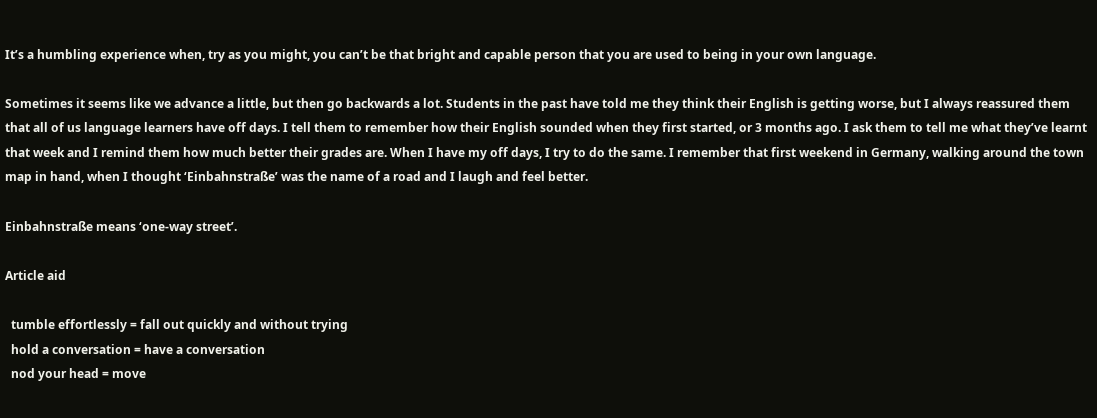It’s a humbling experience when, try as you might, you can’t be that bright and capable person that you are used to being in your own language.

Sometimes it seems like we advance a little, but then go backwards a lot. Students in the past have told me they think their English is getting worse, but I always reassured them that all of us language learners have off days. I tell them to remember how their English sounded when they first started, or 3 months ago. I ask them to tell me what they’ve learnt that week and I remind them how much better their grades are. When I have my off days, I try to do the same. I remember that first weekend in Germany, walking around the town map in hand, when I thought ‘Einbahnstraße’ was the name of a road and I laugh and feel better.

Einbahnstraße means ‘one-way street’.

Article aid

  tumble effortlessly = fall out quickly and without trying
  hold a conversation = have a conversation
  nod your head = move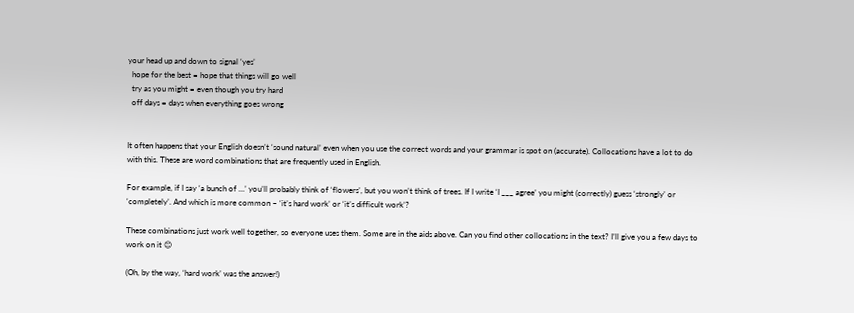your head up and down to signal ‘yes’
  hope for the best = hope that things will go well
  try as you might = even though you try hard
  off days = days when everything goes wrong


It often happens that your English doesn’t ‘sound natural’ even when you use the correct words and your grammar is spot on (accurate). Collocations have a lot to do with this. These are word combinations that are frequently used in English.

For example, if I say ‘a bunch of …’ you’ll probably think of ‘flowers’, but you won’t think of trees. If I write ‘I ___ agree’ you might (correctly) guess ‘strongly’ or ‘completely’. And which is more common – ‘it’s hard work’ or ‘it’s difficult work’?

These combinations just work well together, so everyone uses them. Some are in the aids above. Can you find other collocations in the text? I’ll give you a few days to work on it 😊

(Oh, by the way, ‘hard work’ was the answer!)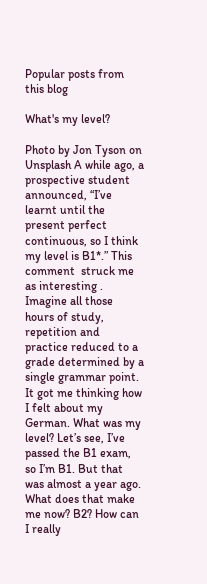Popular posts from this blog

What's my level?

Photo by Jon Tyson on Unsplash A while ago, a prospective student announced, “I’ve learnt until the present perfect continuous, so I think my level is B1*.” This comment  struck me as interesting . Imagine all those hours of study, repetition and practice reduced to a grade determined by a single grammar point. It got me thinking how I felt about my German. What was my level? Let’s see, I’ve passed the B1 exam, so I’m B1. But that was almost a year ago. What does that make me now? B2? How can I really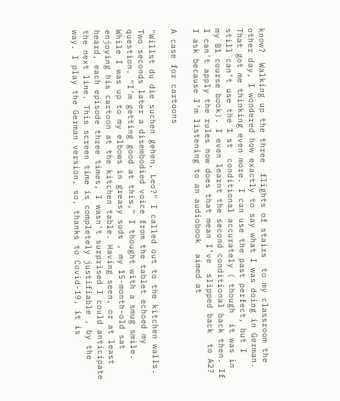know?  Walking up the three  flights of stairs  to my classroom the other day, I wondered how exactly to say what I was doing in German. That got me thinking even more. I can use the past perfect, but I still can’t use the 1 st  conditional accurately ( though  it was in my B1 course book). I even learnt the second conditional back then. If I can't apply the rules now does that mean I’ve  slipped back  to A2? I ask because I’m listening to an audiobook  aimed at

A case for cartoons

"Willst du die suchen gehen, Leo?" I called out to the kitchen walls. Two seconds later a disembodied voice from the tablet echoed my question. "I'm getting good at this," I thought with a smug smile. While I was up to my elbows in greasy suds , my 15-month-old sat enjoying his cartoon at the kitchen table. Having seen, or at least heard, each episode three times, I wasn't surprised I could anticipate the next line. This screen time is completely justifiable , by the way. I play the German version, so, thanks to Covid-19, it is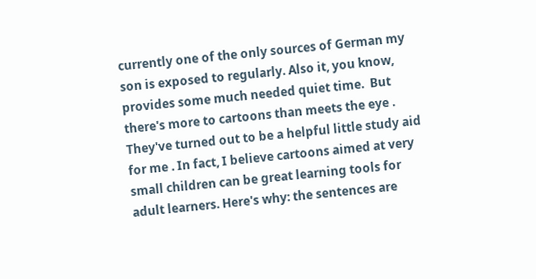currently one of the only sources of German my son is exposed to regularly. Also it, you know, provides some much needed quiet time.  But there's more to cartoons than meets the eye . They've turned out to be a helpful little study aid for me . In fact, I believe cartoons aimed at very small children can be great learning tools for adult learners. Here's why: the sentences are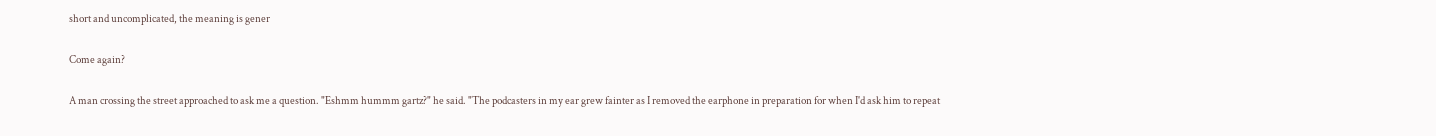short and uncomplicated, the meaning is gener

Come again?

A man crossing the street approached to ask me a question. "Eshmm hummm gartz?" he said. "The podcasters in my ear grew fainter as I removed the earphone in preparation for when I'd ask him to repeat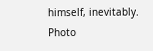himself, inevitably.  Photo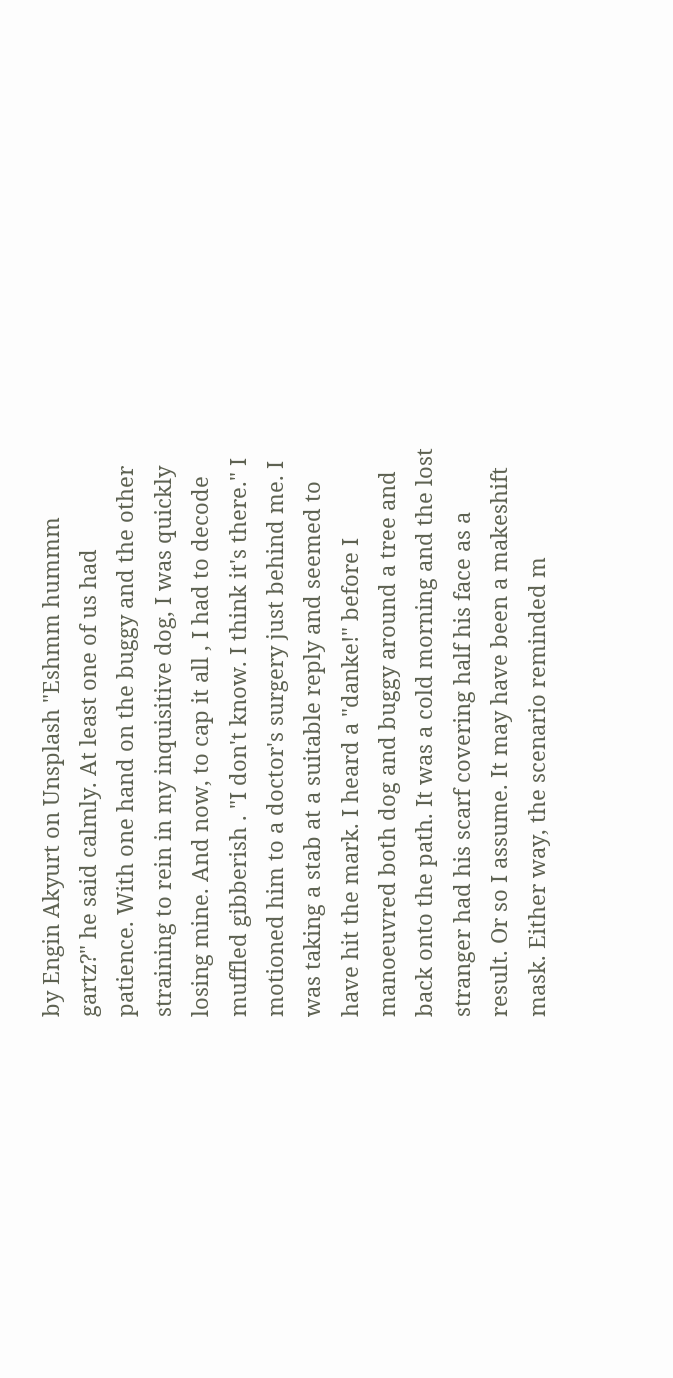by Engin Akyurt on Unsplash "Eshmm hummm gartz?" he said calmly. At least one of us had patience. With one hand on the buggy and the other straining to rein in my inquisitive dog, I was quickly losing mine. And now, to cap it all , I had to decode muffled gibberish . "I don't know. I think it's there." I motioned him to a doctor's surgery just behind me. I was taking a stab at a suitable reply and seemed to have hit the mark. I heard a "danke!" before I manoeuvred both dog and buggy around a tree and back onto the path. It was a cold morning and the lost stranger had his scarf covering half his face as a result. Or so I assume. It may have been a makeshift mask. Either way, the scenario reminded m